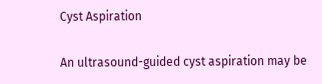Cyst Aspiration

An ultrasound-guided cyst aspiration may be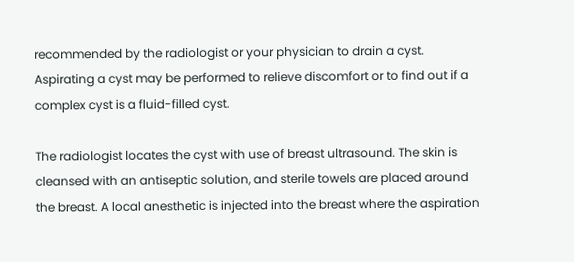recommended by the radiologist or your physician to drain a cyst. Aspirating a cyst may be performed to relieve discomfort or to find out if a complex cyst is a fluid-filled cyst.

The radiologist locates the cyst with use of breast ultrasound. The skin is cleansed with an antiseptic solution, and sterile towels are placed around the breast. A local anesthetic is injected into the breast where the aspiration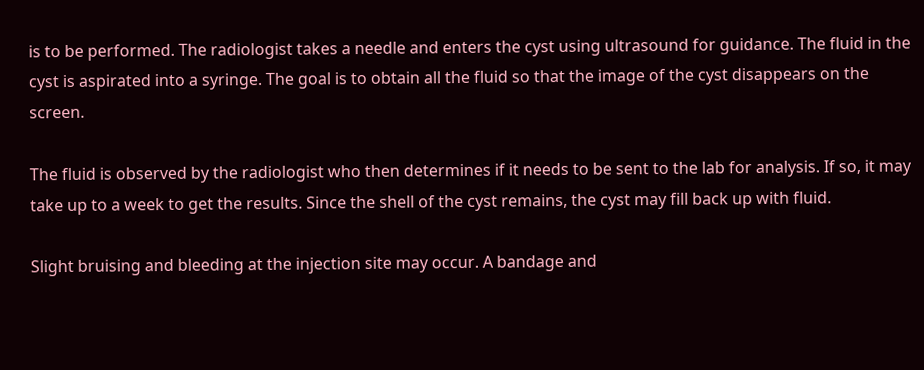is to be performed. The radiologist takes a needle and enters the cyst using ultrasound for guidance. The fluid in the cyst is aspirated into a syringe. The goal is to obtain all the fluid so that the image of the cyst disappears on the screen.

The fluid is observed by the radiologist who then determines if it needs to be sent to the lab for analysis. If so, it may take up to a week to get the results. Since the shell of the cyst remains, the cyst may fill back up with fluid.

Slight bruising and bleeding at the injection site may occur. A bandage and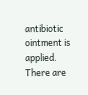antibiotic ointment is applied. There are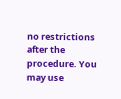no restrictions after the procedure. You may use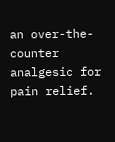an over-the-counter analgesic for pain relief.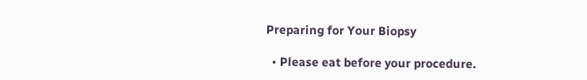Preparing for Your Biopsy

  • Please eat before your procedure.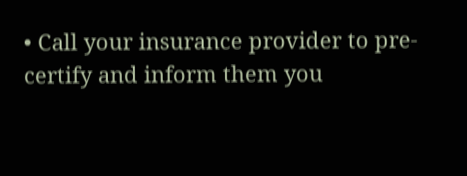• Call your insurance provider to pre-certify and inform them you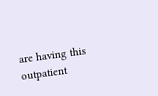are having this outpatient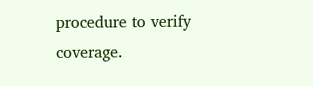procedure to verify coverage.